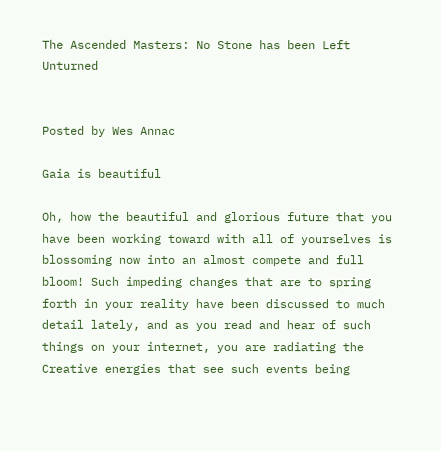The Ascended Masters: No Stone has been Left Unturned


Posted by Wes Annac

Gaia is beautiful

Oh, how the beautiful and glorious future that you have been working toward with all of yourselves is blossoming now into an almost compete and full bloom! Such impeding changes that are to spring forth in your reality have been discussed to much detail lately, and as you read and hear of such things on your internet, you are radiating the Creative energies that see such events being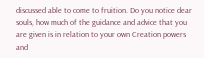discussed able to come to fruition. Do you notice dear souls, how much of the guidance and advice that you are given is in relation to your own Creation powers and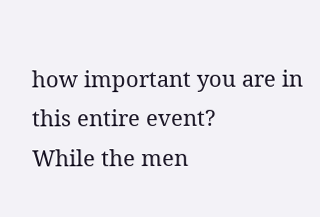how important you are in this entire event?
While the men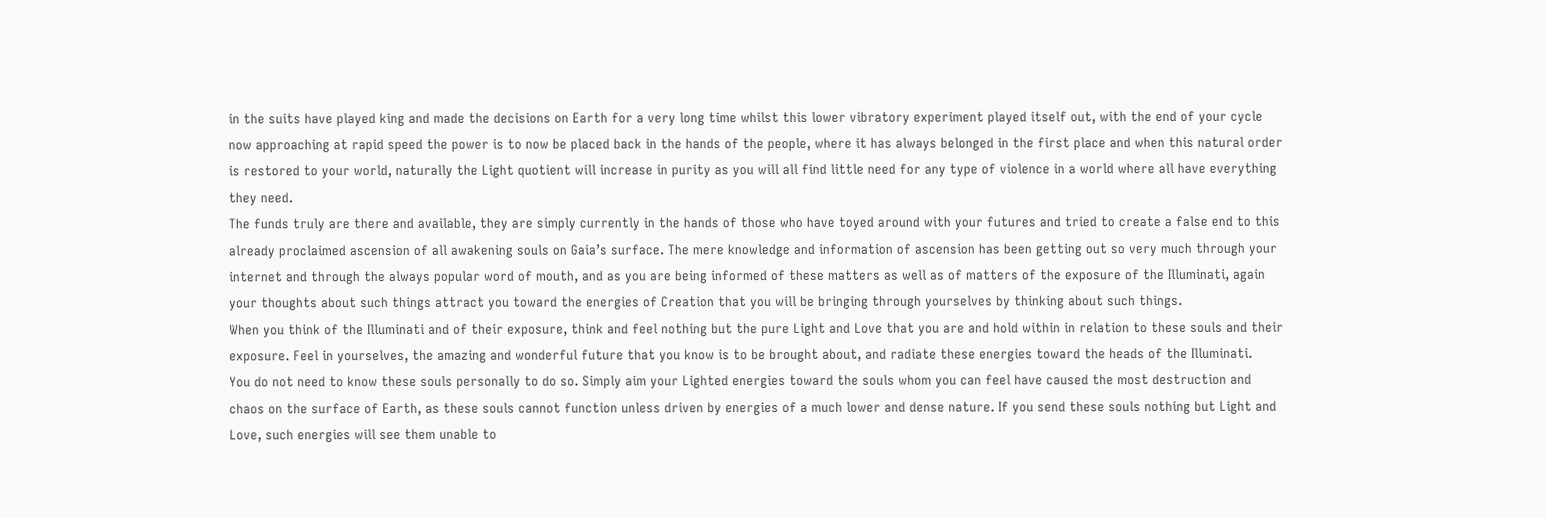in the suits have played king and made the decisions on Earth for a very long time whilst this lower vibratory experiment played itself out, with the end of your cycle now approaching at rapid speed the power is to now be placed back in the hands of the people, where it has always belonged in the first place and when this natural order is restored to your world, naturally the Light quotient will increase in purity as you will all find little need for any type of violence in a world where all have everything they need.
The funds truly are there and available, they are simply currently in the hands of those who have toyed around with your futures and tried to create a false end to this already proclaimed ascension of all awakening souls on Gaia’s surface. The mere knowledge and information of ascension has been getting out so very much through your internet and through the always popular word of mouth, and as you are being informed of these matters as well as of matters of the exposure of the Illuminati, again your thoughts about such things attract you toward the energies of Creation that you will be bringing through yourselves by thinking about such things.
When you think of the Illuminati and of their exposure, think and feel nothing but the pure Light and Love that you are and hold within in relation to these souls and their exposure. Feel in yourselves, the amazing and wonderful future that you know is to be brought about, and radiate these energies toward the heads of the Illuminati.
You do not need to know these souls personally to do so. Simply aim your Lighted energies toward the souls whom you can feel have caused the most destruction and chaos on the surface of Earth, as these souls cannot function unless driven by energies of a much lower and dense nature. If you send these souls nothing but Light and Love, such energies will see them unable to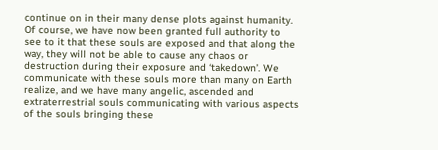continue on in their many dense plots against humanity.
Of course, we have now been granted full authority to see to it that these souls are exposed and that along the way, they will not be able to cause any chaos or destruction during their exposure and ‘takedown’. We communicate with these souls more than many on Earth realize, and we have many angelic, ascended and extraterrestrial souls communicating with various aspects of the souls bringing these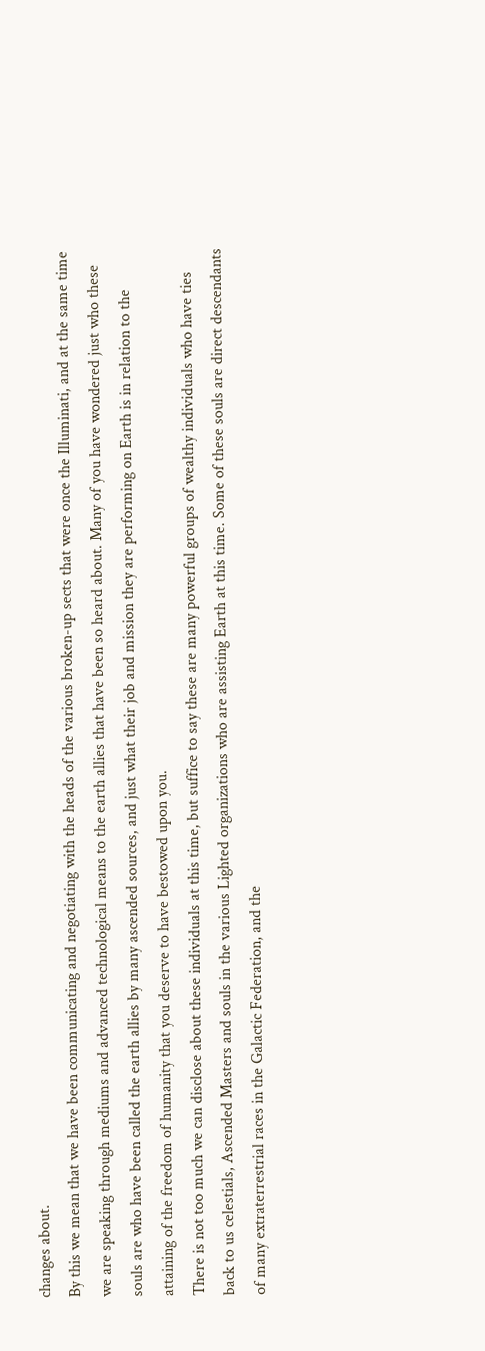changes about.
By this we mean that we have been communicating and negotiating with the heads of the various broken-up sects that were once the Illuminati, and at the same time we are speaking through mediums and advanced technological means to the earth allies that have been so heard about. Many of you have wondered just who these souls are who have been called the earth allies by many ascended sources, and just what their job and mission they are performing on Earth is in relation to the attaining of the freedom of humanity that you deserve to have bestowed upon you.
There is not too much we can disclose about these individuals at this time, but suffice to say these are many powerful groups of wealthy individuals who have ties back to us celestials, Ascended Masters and souls in the various Lighted organizations who are assisting Earth at this time. Some of these souls are direct descendants of many extraterrestrial races in the Galactic Federation, and the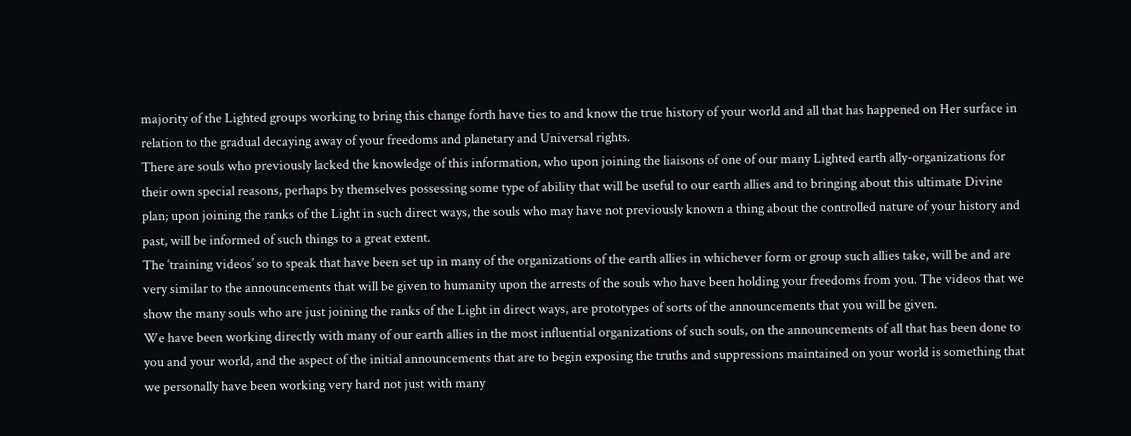majority of the Lighted groups working to bring this change forth have ties to and know the true history of your world and all that has happened on Her surface in relation to the gradual decaying away of your freedoms and planetary and Universal rights.
There are souls who previously lacked the knowledge of this information, who upon joining the liaisons of one of our many Lighted earth ally-organizations for their own special reasons, perhaps by themselves possessing some type of ability that will be useful to our earth allies and to bringing about this ultimate Divine plan; upon joining the ranks of the Light in such direct ways, the souls who may have not previously known a thing about the controlled nature of your history and past, will be informed of such things to a great extent.
The ‘training videos’ so to speak that have been set up in many of the organizations of the earth allies in whichever form or group such allies take, will be and are very similar to the announcements that will be given to humanity upon the arrests of the souls who have been holding your freedoms from you. The videos that we show the many souls who are just joining the ranks of the Light in direct ways, are prototypes of sorts of the announcements that you will be given.
We have been working directly with many of our earth allies in the most influential organizations of such souls, on the announcements of all that has been done to you and your world, and the aspect of the initial announcements that are to begin exposing the truths and suppressions maintained on your world is something that we personally have been working very hard not just with many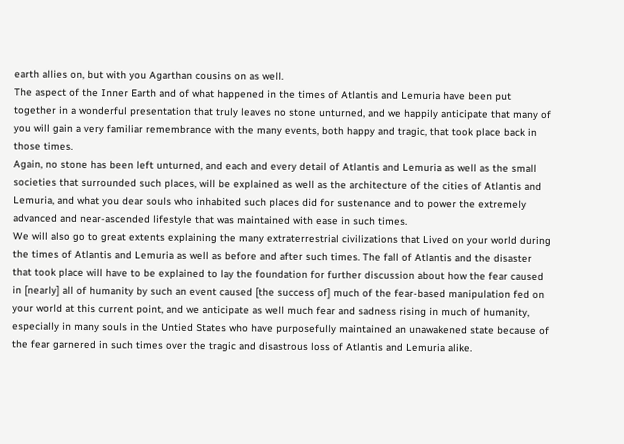earth allies on, but with you Agarthan cousins on as well.
The aspect of the Inner Earth and of what happened in the times of Atlantis and Lemuria have been put together in a wonderful presentation that truly leaves no stone unturned, and we happily anticipate that many of you will gain a very familiar remembrance with the many events, both happy and tragic, that took place back in those times.
Again, no stone has been left unturned, and each and every detail of Atlantis and Lemuria as well as the small societies that surrounded such places, will be explained as well as the architecture of the cities of Atlantis and Lemuria, and what you dear souls who inhabited such places did for sustenance and to power the extremely advanced and near-ascended lifestyle that was maintained with ease in such times.
We will also go to great extents explaining the many extraterrestrial civilizations that Lived on your world during the times of Atlantis and Lemuria as well as before and after such times. The fall of Atlantis and the disaster that took place will have to be explained to lay the foundation for further discussion about how the fear caused in [nearly] all of humanity by such an event caused [the success of] much of the fear-based manipulation fed on your world at this current point, and we anticipate as well much fear and sadness rising in much of humanity, especially in many souls in the Untied States who have purposefully maintained an unawakened state because of the fear garnered in such times over the tragic and disastrous loss of Atlantis and Lemuria alike.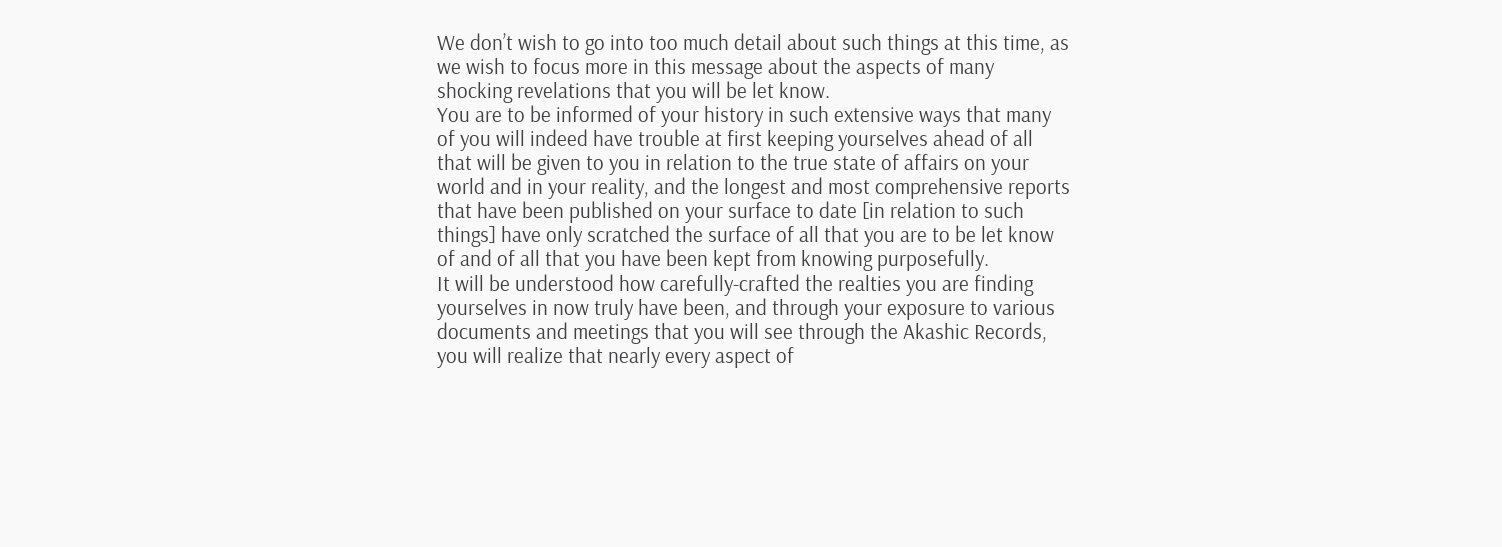We don’t wish to go into too much detail about such things at this time, as we wish to focus more in this message about the aspects of many shocking revelations that you will be let know.
You are to be informed of your history in such extensive ways that many of you will indeed have trouble at first keeping yourselves ahead of all that will be given to you in relation to the true state of affairs on your world and in your reality, and the longest and most comprehensive reports that have been published on your surface to date [in relation to such things] have only scratched the surface of all that you are to be let know of and of all that you have been kept from knowing purposefully.
It will be understood how carefully-crafted the realties you are finding yourselves in now truly have been, and through your exposure to various documents and meetings that you will see through the Akashic Records, you will realize that nearly every aspect of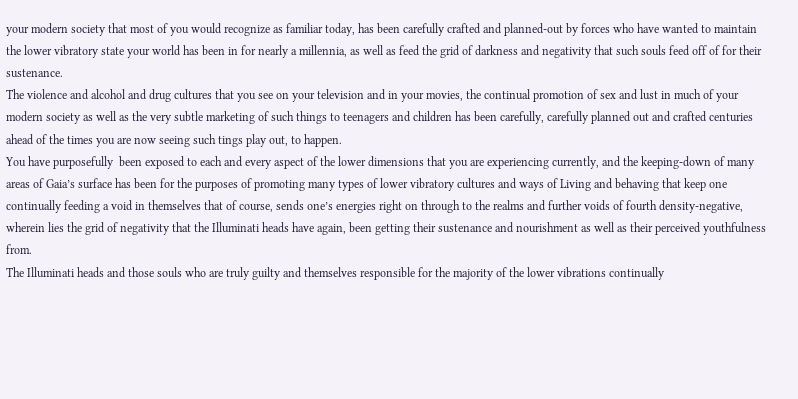your modern society that most of you would recognize as familiar today, has been carefully crafted and planned-out by forces who have wanted to maintain the lower vibratory state your world has been in for nearly a millennia, as well as feed the grid of darkness and negativity that such souls feed off of for their sustenance.
The violence and alcohol and drug cultures that you see on your television and in your movies, the continual promotion of sex and lust in much of your modern society as well as the very subtle marketing of such things to teenagers and children has been carefully, carefully planned out and crafted centuries ahead of the times you are now seeing such tings play out, to happen.
You have purposefully  been exposed to each and every aspect of the lower dimensions that you are experiencing currently, and the keeping-down of many areas of Gaia’s surface has been for the purposes of promoting many types of lower vibratory cultures and ways of Living and behaving that keep one continually feeding a void in themselves that of course, sends one’s energies right on through to the realms and further voids of fourth density-negative, wherein lies the grid of negativity that the Illuminati heads have again, been getting their sustenance and nourishment as well as their perceived youthfulness from.
The Illuminati heads and those souls who are truly guilty and themselves responsible for the majority of the lower vibrations continually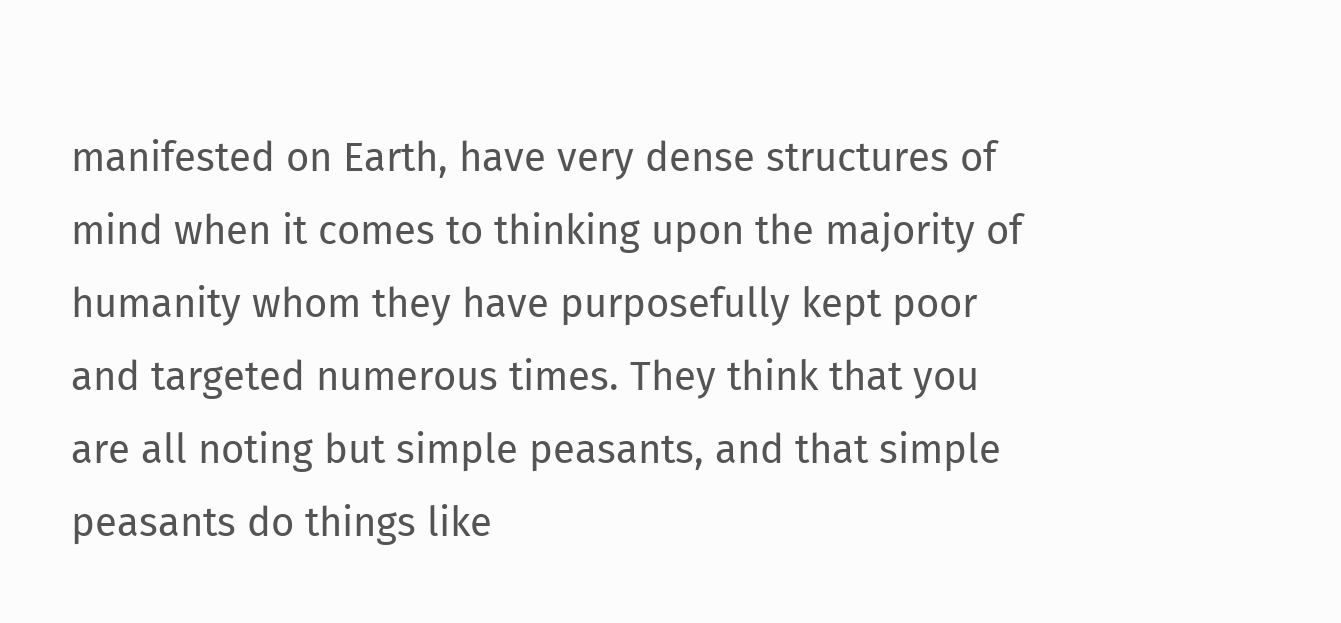manifested on Earth, have very dense structures of mind when it comes to thinking upon the majority of humanity whom they have purposefully kept poor and targeted numerous times. They think that you are all noting but simple peasants, and that simple peasants do things like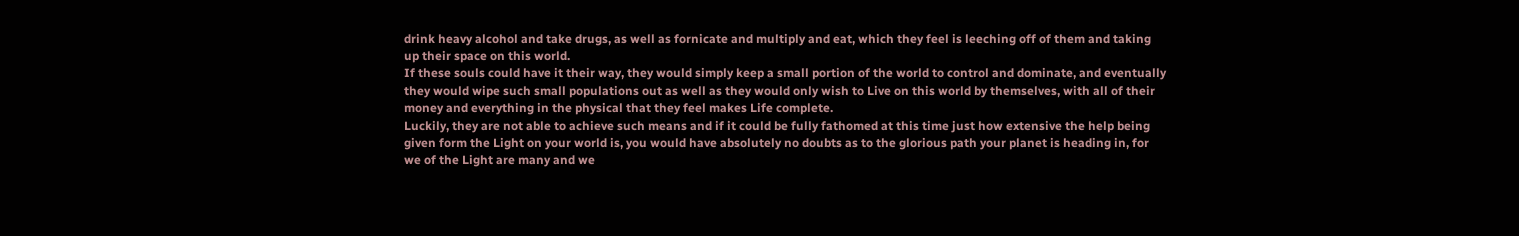drink heavy alcohol and take drugs, as well as fornicate and multiply and eat, which they feel is leeching off of them and taking up their space on this world.
If these souls could have it their way, they would simply keep a small portion of the world to control and dominate, and eventually they would wipe such small populations out as well as they would only wish to Live on this world by themselves, with all of their money and everything in the physical that they feel makes Life complete.
Luckily, they are not able to achieve such means and if it could be fully fathomed at this time just how extensive the help being given form the Light on your world is, you would have absolutely no doubts as to the glorious path your planet is heading in, for we of the Light are many and we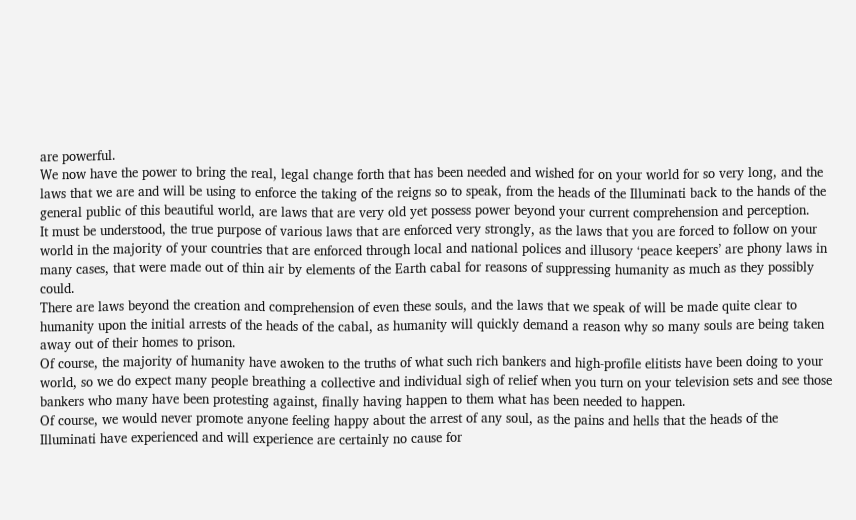are powerful.
We now have the power to bring the real, legal change forth that has been needed and wished for on your world for so very long, and the laws that we are and will be using to enforce the taking of the reigns so to speak, from the heads of the Illuminati back to the hands of the general public of this beautiful world, are laws that are very old yet possess power beyond your current comprehension and perception.
It must be understood, the true purpose of various laws that are enforced very strongly, as the laws that you are forced to follow on your world in the majority of your countries that are enforced through local and national polices and illusory ‘peace keepers’ are phony laws in many cases, that were made out of thin air by elements of the Earth cabal for reasons of suppressing humanity as much as they possibly could.
There are laws beyond the creation and comprehension of even these souls, and the laws that we speak of will be made quite clear to humanity upon the initial arrests of the heads of the cabal, as humanity will quickly demand a reason why so many souls are being taken away out of their homes to prison.
Of course, the majority of humanity have awoken to the truths of what such rich bankers and high-profile elitists have been doing to your world, so we do expect many people breathing a collective and individual sigh of relief when you turn on your television sets and see those bankers who many have been protesting against, finally having happen to them what has been needed to happen.
Of course, we would never promote anyone feeling happy about the arrest of any soul, as the pains and hells that the heads of the Illuminati have experienced and will experience are certainly no cause for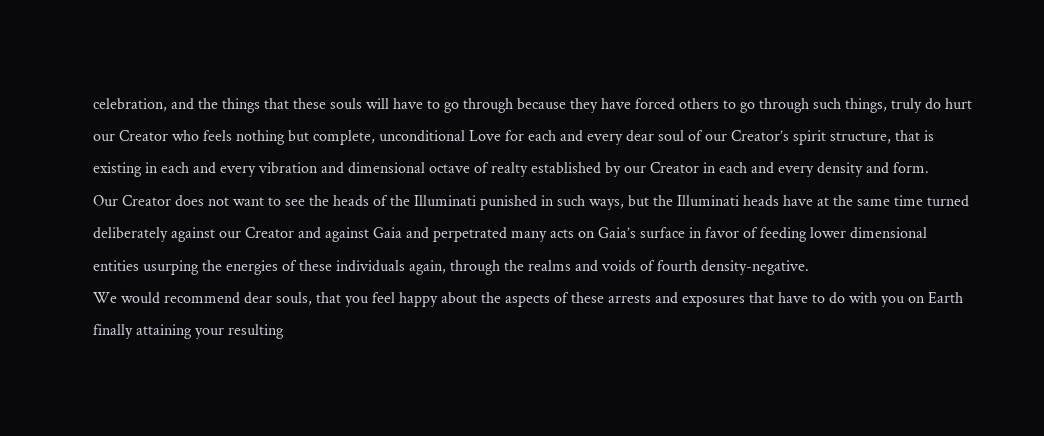celebration, and the things that these souls will have to go through because they have forced others to go through such things, truly do hurt our Creator who feels nothing but complete, unconditional Love for each and every dear soul of our Creator’s spirit structure, that is existing in each and every vibration and dimensional octave of realty established by our Creator in each and every density and form.
Our Creator does not want to see the heads of the Illuminati punished in such ways, but the Illuminati heads have at the same time turned deliberately against our Creator and against Gaia and perpetrated many acts on Gaia’s surface in favor of feeding lower dimensional entities usurping the energies of these individuals again, through the realms and voids of fourth density-negative.
We would recommend dear souls, that you feel happy about the aspects of these arrests and exposures that have to do with you on Earth finally attaining your resulting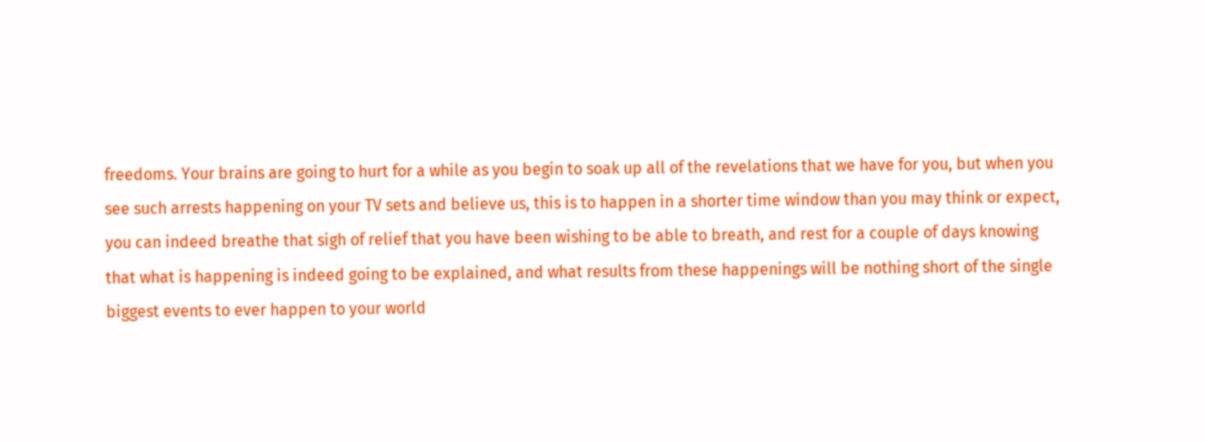freedoms. Your brains are going to hurt for a while as you begin to soak up all of the revelations that we have for you, but when you see such arrests happening on your TV sets and believe us, this is to happen in a shorter time window than you may think or expect, you can indeed breathe that sigh of relief that you have been wishing to be able to breath, and rest for a couple of days knowing that what is happening is indeed going to be explained, and what results from these happenings will be nothing short of the single biggest events to ever happen to your world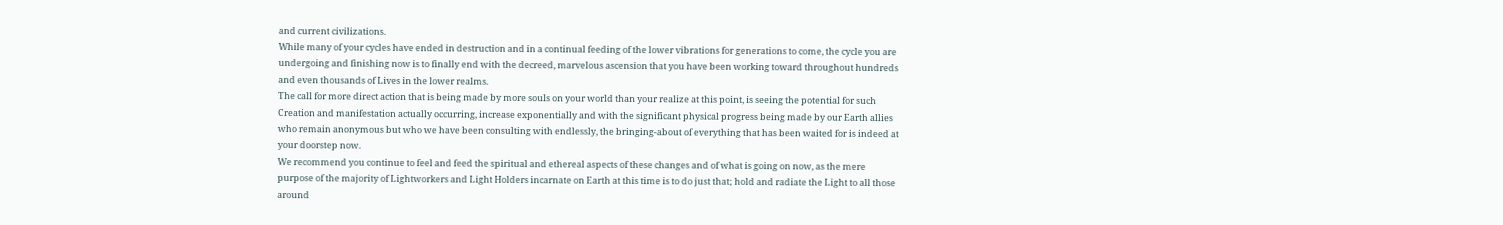and current civilizations.
While many of your cycles have ended in destruction and in a continual feeding of the lower vibrations for generations to come, the cycle you are undergoing and finishing now is to finally end with the decreed, marvelous ascension that you have been working toward throughout hundreds and even thousands of Lives in the lower realms.
The call for more direct action that is being made by more souls on your world than your realize at this point, is seeing the potential for such Creation and manifestation actually occurring, increase exponentially and with the significant physical progress being made by our Earth allies who remain anonymous but who we have been consulting with endlessly, the bringing-about of everything that has been waited for is indeed at your doorstep now.
We recommend you continue to feel and feed the spiritual and ethereal aspects of these changes and of what is going on now, as the mere purpose of the majority of Lightworkers and Light Holders incarnate on Earth at this time is to do just that; hold and radiate the Light to all those around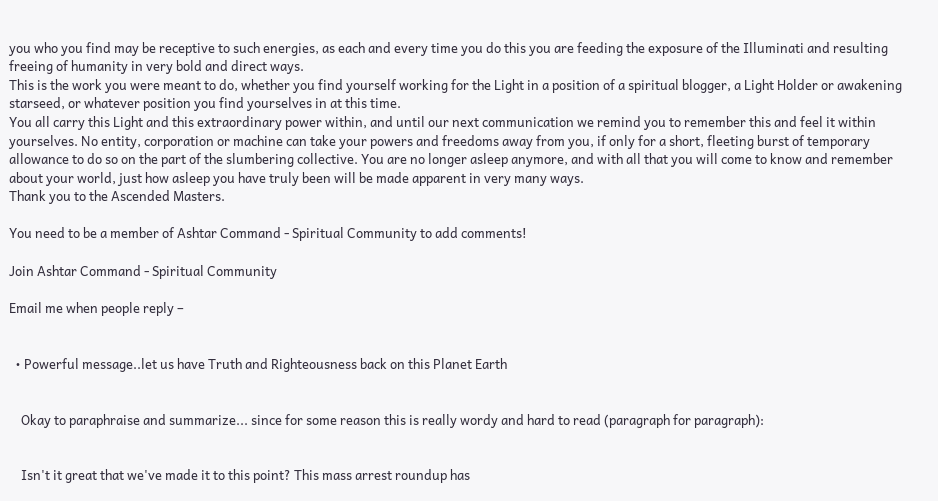you who you find may be receptive to such energies, as each and every time you do this you are feeding the exposure of the Illuminati and resulting freeing of humanity in very bold and direct ways.
This is the work you were meant to do, whether you find yourself working for the Light in a position of a spiritual blogger, a Light Holder or awakening starseed, or whatever position you find yourselves in at this time.
You all carry this Light and this extraordinary power within, and until our next communication we remind you to remember this and feel it within yourselves. No entity, corporation or machine can take your powers and freedoms away from you, if only for a short, fleeting burst of temporary allowance to do so on the part of the slumbering collective. You are no longer asleep anymore, and with all that you will come to know and remember about your world, just how asleep you have truly been will be made apparent in very many ways.
Thank you to the Ascended Masters.

You need to be a member of Ashtar Command - Spiritual Community to add comments!

Join Ashtar Command - Spiritual Community

Email me when people reply –


  • Powerful message..let us have Truth and Righteousness back on this Planet Earth


    Okay to paraphraise and summarize... since for some reason this is really wordy and hard to read (paragraph for paragraph):


    Isn't it great that we've made it to this point? This mass arrest roundup has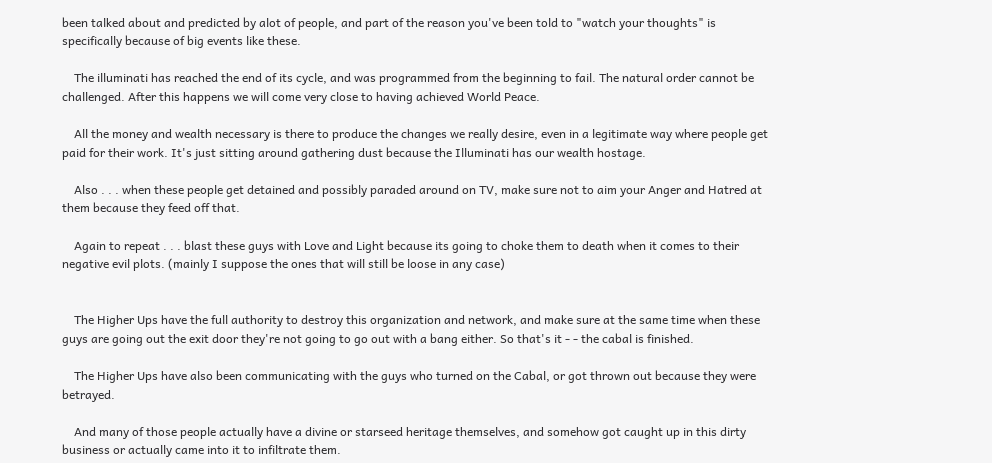been talked about and predicted by alot of people, and part of the reason you've been told to "watch your thoughts" is specifically because of big events like these.

    The illuminati has reached the end of its cycle, and was programmed from the beginning to fail. The natural order cannot be challenged. After this happens we will come very close to having achieved World Peace.

    All the money and wealth necessary is there to produce the changes we really desire, even in a legitimate way where people get paid for their work. It's just sitting around gathering dust because the Illuminati has our wealth hostage.

    Also . . . when these people get detained and possibly paraded around on TV, make sure not to aim your Anger and Hatred at them because they feed off that.

    Again to repeat . . . blast these guys with Love and Light because its going to choke them to death when it comes to their negative evil plots. (mainly I suppose the ones that will still be loose in any case)


    The Higher Ups have the full authority to destroy this organization and network, and make sure at the same time when these guys are going out the exit door they're not going to go out with a bang either. So that's it - - the cabal is finished.

    The Higher Ups have also been communicating with the guys who turned on the Cabal, or got thrown out because they were betrayed.

    And many of those people actually have a divine or starseed heritage themselves, and somehow got caught up in this dirty business or actually came into it to infiltrate them.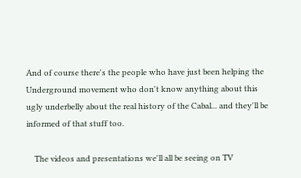And of course there's the people who have just been helping the Underground movement who don't know anything about this ugly underbelly about the real history of the Cabal... and they'll be informed of that stuff too.

    The videos and presentations we'll all be seeing on TV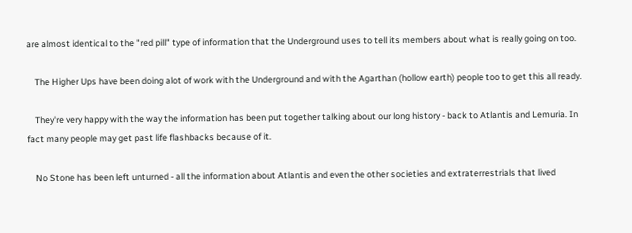are almost identical to the "red pill" type of information that the Underground uses to tell its members about what is really going on too.

    The Higher Ups have been doing alot of work with the Underground and with the Agarthan (hollow earth) people too to get this all ready.

    They're very happy with the way the information has been put together talking about our long history - back to Atlantis and Lemuria. In fact many people may get past life flashbacks because of it.

    No Stone has been left unturned - all the information about Atlantis and even the other societies and extraterrestrials that lived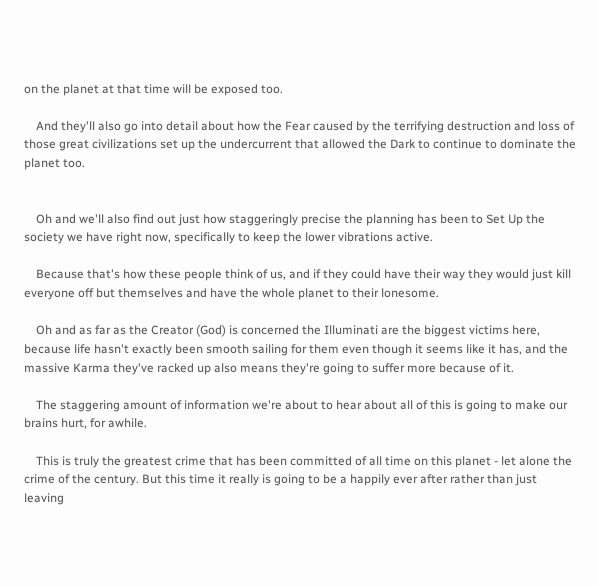on the planet at that time will be exposed too.

    And they'll also go into detail about how the Fear caused by the terrifying destruction and loss of those great civilizations set up the undercurrent that allowed the Dark to continue to dominate the planet too.


    Oh and we'll also find out just how staggeringly precise the planning has been to Set Up the society we have right now, specifically to keep the lower vibrations active.

    Because that's how these people think of us, and if they could have their way they would just kill everyone off but themselves and have the whole planet to their lonesome.

    Oh and as far as the Creator (God) is concerned the Illuminati are the biggest victims here, because life hasn't exactly been smooth sailing for them even though it seems like it has, and the massive Karma they've racked up also means they're going to suffer more because of it.

    The staggering amount of information we're about to hear about all of this is going to make our brains hurt, for awhile.

    This is truly the greatest crime that has been committed of all time on this planet - let alone the crime of the century. But this time it really is going to be a happily ever after rather than just leaving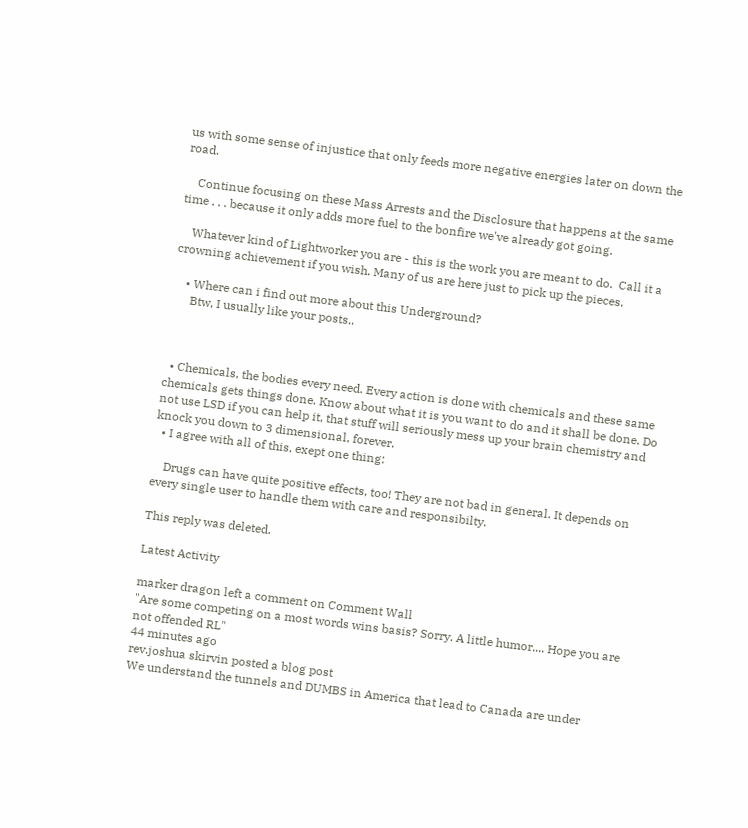us with some sense of injustice that only feeds more negative energies later on down the road.

    Continue focusing on these Mass Arrests and the Disclosure that happens at the same time . . . because it only adds more fuel to the bonfire we've already got going.

    Whatever kind of Lightworker you are - this is the work you are meant to do.  Call it a crowning achievement if you wish. Many of us are here just to pick up the pieces.

    • Where can i find out more about this Underground?
      Btw, I usually like your posts..



  • Chemicals, the bodies every need. Every action is done with chemicals and these same chemicals gets things done. Know about what it is you want to do and it shall be done. Do not use LSD if you can help it, that stuff will seriously mess up your brain chemistry and knock you down to 3 dimensional, forever.
  • I agree with all of this, exept one thing:

    Drugs can have quite positive effects, too! They are not bad in general. It depends on every single user to handle them with care and responsibilty.

This reply was deleted.

Latest Activity

marker dragon left a comment on Comment Wall
"Are some competing on a most words wins basis? Sorry. A little humor.... Hope you are not offended RL"
44 minutes ago
rev.joshua skirvin posted a blog post
We understand the tunnels and DUMBS in America that lead to Canada are under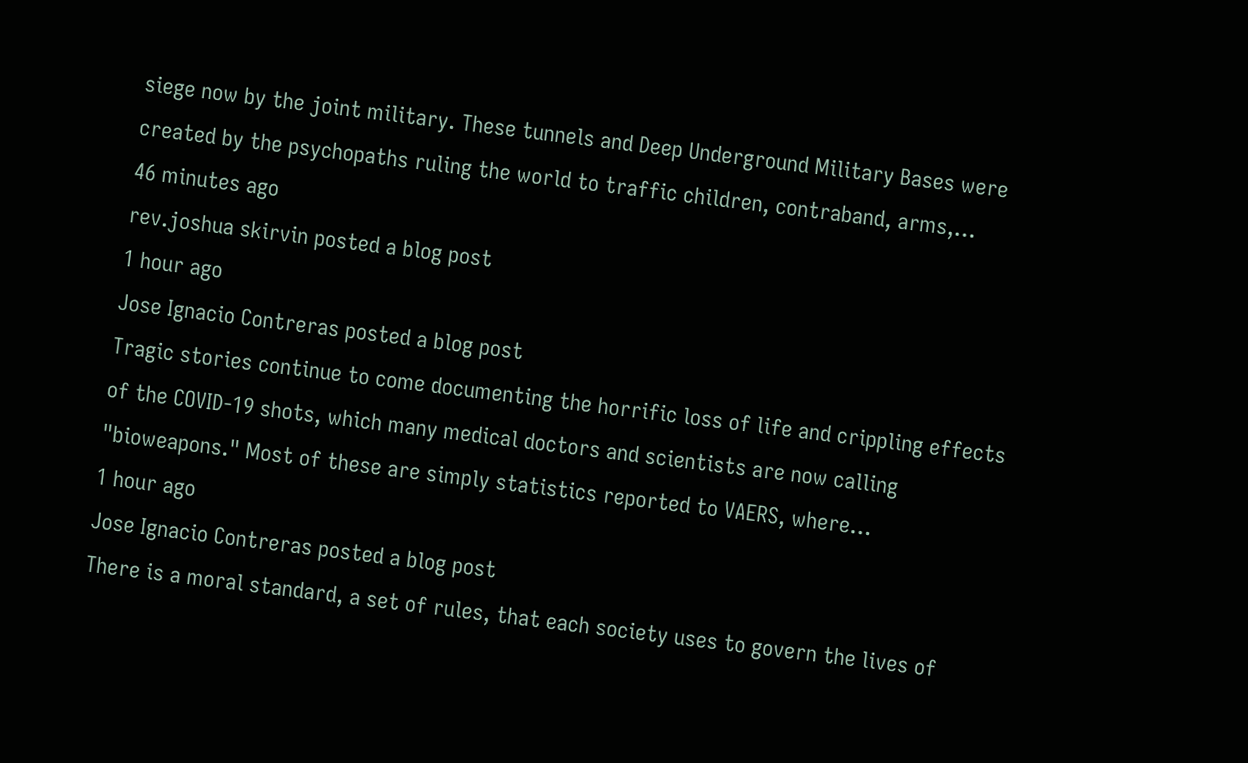siege now by the joint military. These tunnels and Deep Underground Military Bases were created by the psychopaths ruling the world to traffic children, contraband, arms,…
46 minutes ago
rev.joshua skirvin posted a blog post
1 hour ago
Jose Ignacio Contreras posted a blog post
Tragic stories continue to come documenting the horrific loss of life and crippling effects of the COVID-19 shots, which many medical doctors and scientists are now calling "bioweapons." Most of these are simply statistics reported to VAERS, where…
1 hour ago
Jose Ignacio Contreras posted a blog post
There is a moral standard, a set of rules, that each society uses to govern the lives of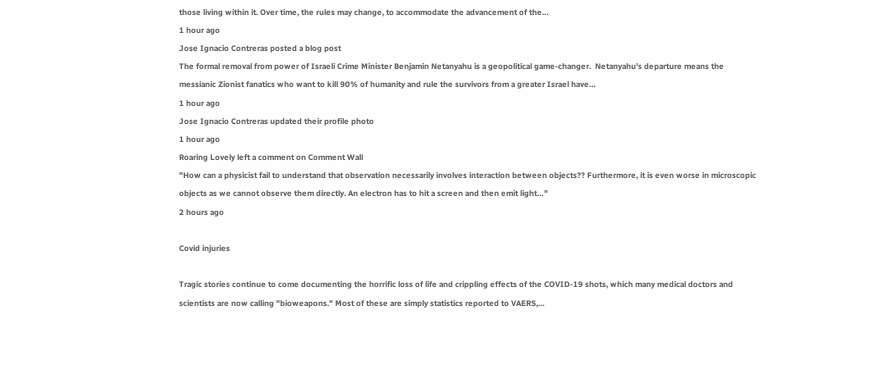those living within it. Over time, the rules may change, to accommodate the advancement of the…
1 hour ago
Jose Ignacio Contreras posted a blog post
The formal removal from power of Israeli Crime Minister Benjamin Netanyahu is a geopolitical game-changer.  Netanyahu’s departure means the messianic Zionist fanatics who want to kill 90% of humanity and rule the survivors from a greater Israel have…
1 hour ago
Jose Ignacio Contreras updated their profile photo
1 hour ago
Roaring Lovely left a comment on Comment Wall
"How can a physicist fail to understand that observation necessarily involves interaction between objects?? Furthermore, it is even worse in microscopic objects as we cannot observe them directly. An electron has to hit a screen and then emit light…"
2 hours ago

Covid injuries

Tragic stories continue to come documenting the horrific loss of life and crippling effects of the COVID-19 shots, which many medical doctors and scientists are now calling "bioweapons." Most of these are simply statistics reported to VAERS,…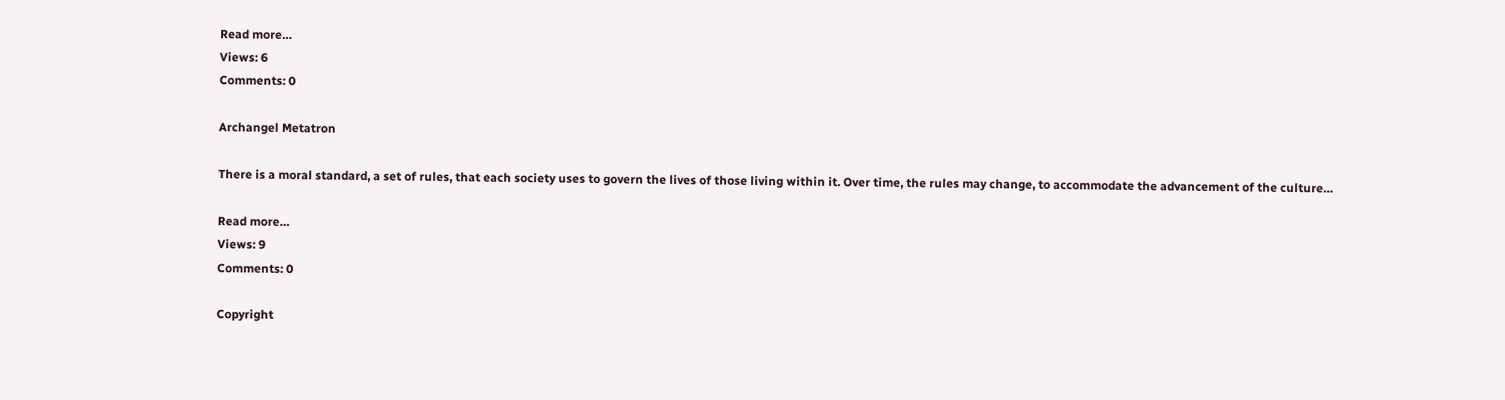Read more…
Views: 6
Comments: 0

Archangel Metatron

There is a moral standard, a set of rules, that each society uses to govern the lives of those living within it. Over time, the rules may change, to accommodate the advancement of the culture…

Read more…
Views: 9
Comments: 0

Copyright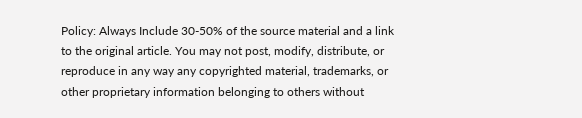Policy: Always Include 30-50% of the source material and a link to the original article. You may not post, modify, distribute, or reproduce in any way any copyrighted material, trademarks, or other proprietary information belonging to others without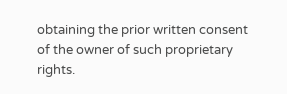obtaining the prior written consent of the owner of such proprietary rights.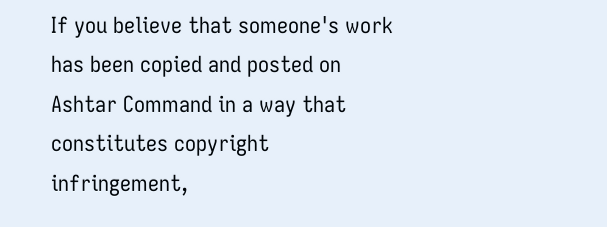If you believe that someone's work has been copied and posted on Ashtar Command in a way that constitutes copyright infringement,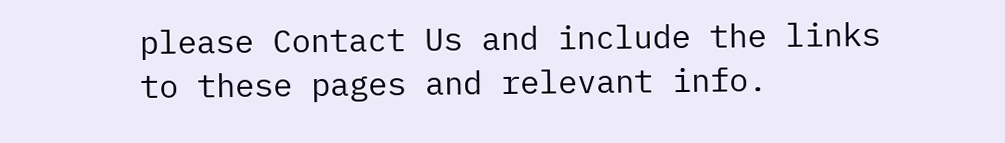please Contact Us and include the links to these pages and relevant info.